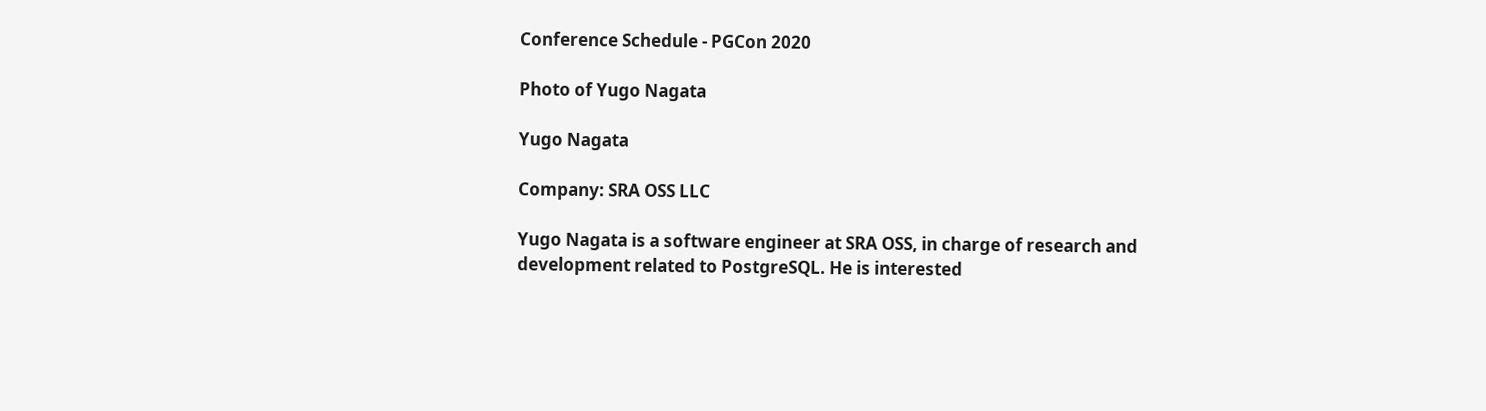Conference Schedule - PGCon 2020

Photo of Yugo Nagata

Yugo Nagata

Company: SRA OSS LLC

Yugo Nagata is a software engineer at SRA OSS, in charge of research and development related to PostgreSQL. He is interested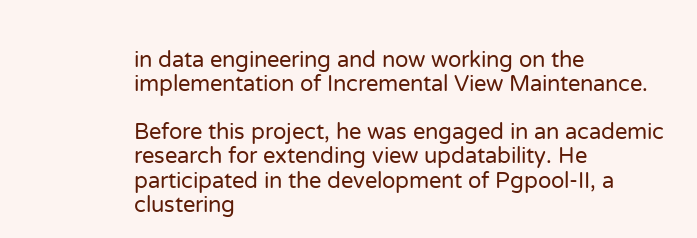in data engineering and now working on the implementation of Incremental View Maintenance.

Before this project, he was engaged in an academic research for extending view updatability. He participated in the development of Pgpool-II, a clustering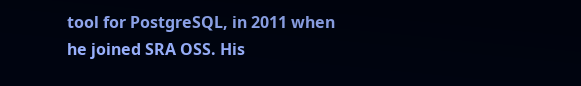tool for PostgreSQL, in 2011 when he joined SRA OSS. His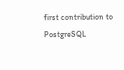first contribution to PostgreSQL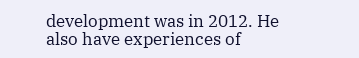development was in 2012. He also have experiences of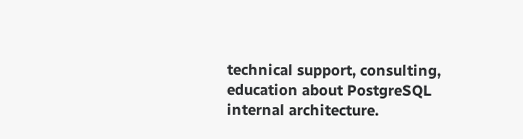technical support, consulting, education about PostgreSQL internal architecture.